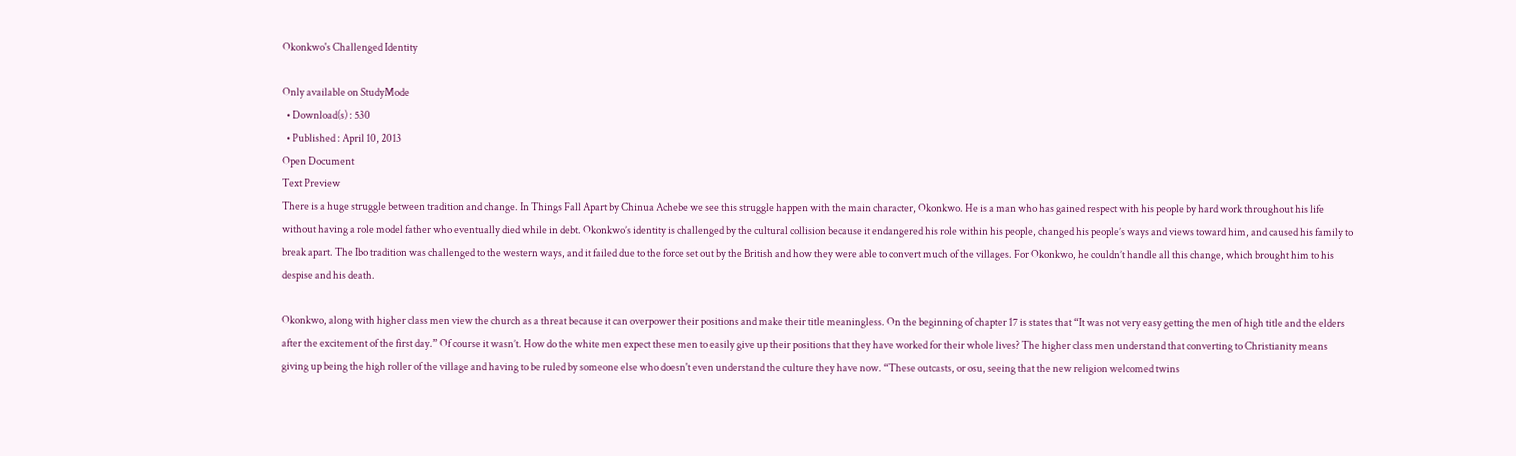Okonkwo's Challenged Identity

Only available on StudyMode
  • Download(s) : 530
  • Published : April 10, 2013
Open Document
Text Preview
There is a huge struggle between tradition and change. In Things Fall Apart by Chinua Achebe we see this struggle happen with the main character, Okonkwo. He is a man who has gained respect with his people by hard work throughout his life without having a role model father who eventually died while in debt. Okonkwo’s identity is challenged by the cultural collision because it endangered his role within his people, changed his people’s ways and views toward him, and caused his family to break apart. The Ibo tradition was challenged to the western ways, and it failed due to the force set out by the British and how they were able to convert much of the villages. For Okonkwo, he couldn’t handle all this change, which brought him to his despise and his death.

Okonkwo, along with higher class men view the church as a threat because it can overpower their positions and make their title meaningless. On the beginning of chapter 17 is states that “It was not very easy getting the men of high title and the elders after the excitement of the first day.” Of course it wasn’t. How do the white men expect these men to easily give up their positions that they have worked for their whole lives? The higher class men understand that converting to Christianity means giving up being the high roller of the village and having to be ruled by someone else who doesn't even understand the culture they have now. “These outcasts, or osu, seeing that the new religion welcomed twins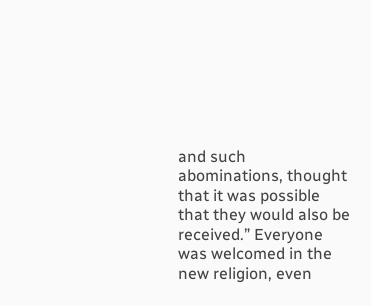and such abominations, thought that it was possible that they would also be received.” Everyone was welcomed in the new religion, even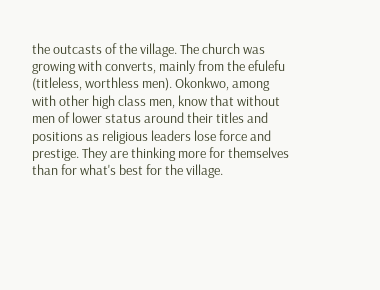the outcasts of the village. The church was growing with converts, mainly from the efulefu (titleless, worthless men). Okonkwo, among with other high class men, know that without men of lower status around their titles and positions as religious leaders lose force and prestige. They are thinking more for themselves than for what's best for the village.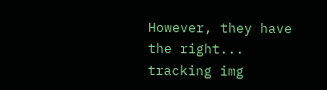However, they have the right...
tracking img